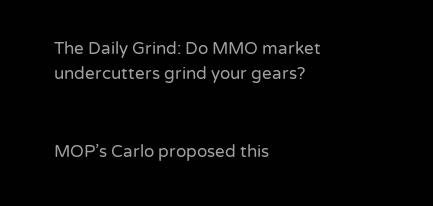The Daily Grind: Do MMO market undercutters grind your gears?


MOP’s Carlo proposed this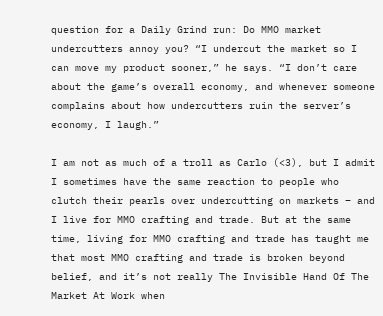question for a Daily Grind run: Do MMO market undercutters annoy you? “I undercut the market so I can move my product sooner,” he says. “I don’t care about the game’s overall economy, and whenever someone complains about how undercutters ruin the server’s economy, I laugh.”

I am not as much of a troll as Carlo (<3), but I admit I sometimes have the same reaction to people who clutch their pearls over undercutting on markets – and I live for MMO crafting and trade. But at the same time, living for MMO crafting and trade has taught me that most MMO crafting and trade is broken beyond belief, and it’s not really The Invisible Hand Of The Market At Work when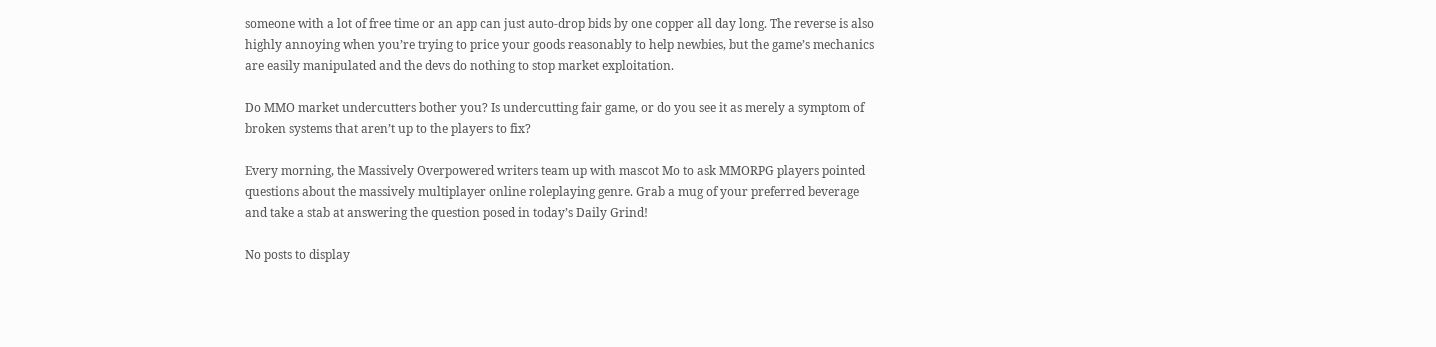someone with a lot of free time or an app can just auto-drop bids by one copper all day long. The reverse is also highly annoying when you’re trying to price your goods reasonably to help newbies, but the game’s mechanics are easily manipulated and the devs do nothing to stop market exploitation.

Do MMO market undercutters bother you? Is undercutting fair game, or do you see it as merely a symptom of broken systems that aren’t up to the players to fix?

Every morning, the Massively Overpowered writers team up with mascot Mo to ask MMORPG players pointed questions about the massively multiplayer online roleplaying genre. Grab a mug of your preferred beverage and take a stab at answering the question posed in today’s Daily Grind!

No posts to display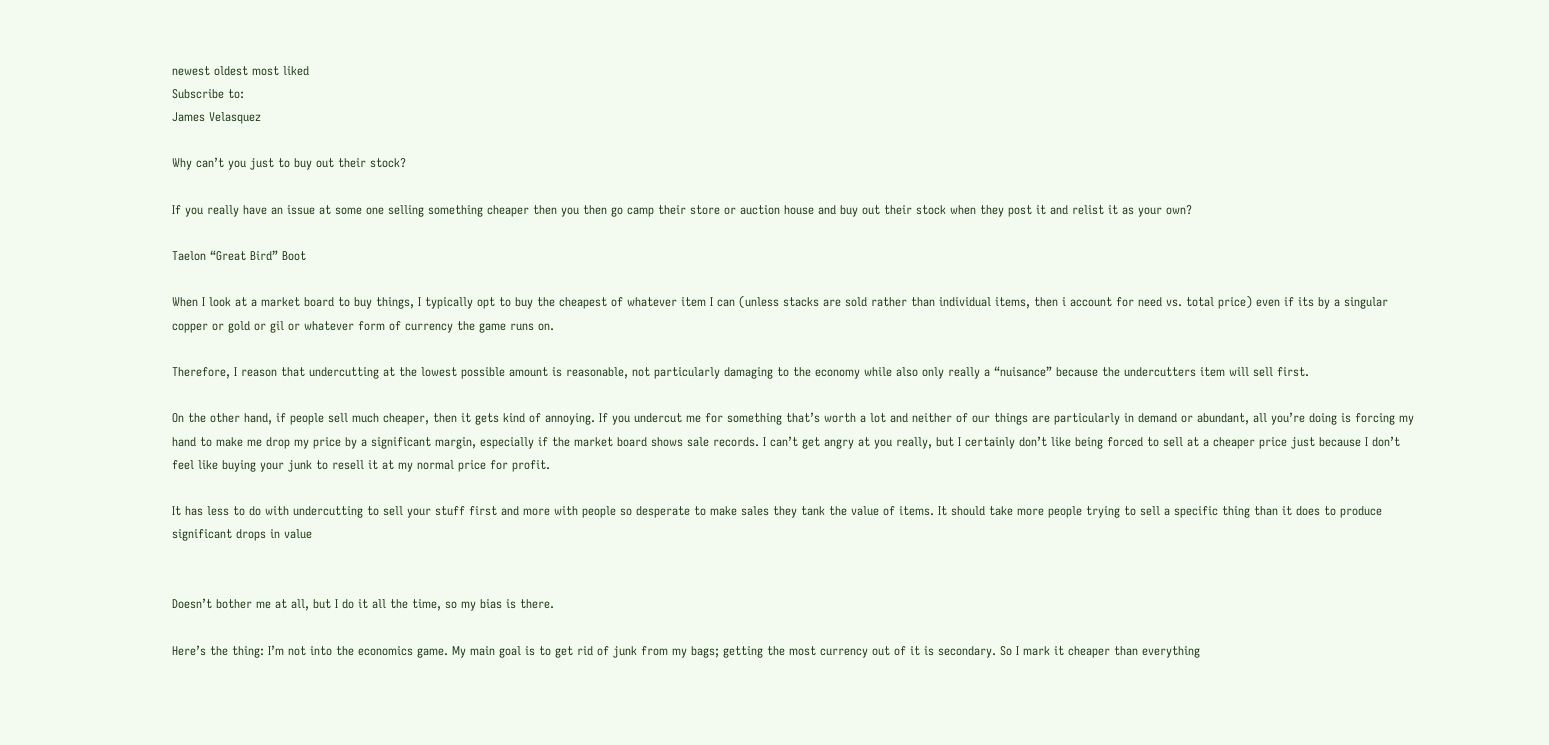newest oldest most liked
Subscribe to:
James Velasquez

Why can’t you just to buy out their stock?

If you really have an issue at some one selling something cheaper then you then go camp their store or auction house and buy out their stock when they post it and relist it as your own?

Taelon “Great Bird” Boot

When I look at a market board to buy things, I typically opt to buy the cheapest of whatever item I can (unless stacks are sold rather than individual items, then i account for need vs. total price) even if its by a singular copper or gold or gil or whatever form of currency the game runs on.

Therefore, I reason that undercutting at the lowest possible amount is reasonable, not particularly damaging to the economy while also only really a “nuisance” because the undercutters item will sell first.

On the other hand, if people sell much cheaper, then it gets kind of annoying. If you undercut me for something that’s worth a lot and neither of our things are particularly in demand or abundant, all you’re doing is forcing my hand to make me drop my price by a significant margin, especially if the market board shows sale records. I can’t get angry at you really, but I certainly don’t like being forced to sell at a cheaper price just because I don’t feel like buying your junk to resell it at my normal price for profit.

It has less to do with undercutting to sell your stuff first and more with people so desperate to make sales they tank the value of items. It should take more people trying to sell a specific thing than it does to produce significant drops in value


Doesn’t bother me at all, but I do it all the time, so my bias is there.

Here’s the thing: I’m not into the economics game. My main goal is to get rid of junk from my bags; getting the most currency out of it is secondary. So I mark it cheaper than everything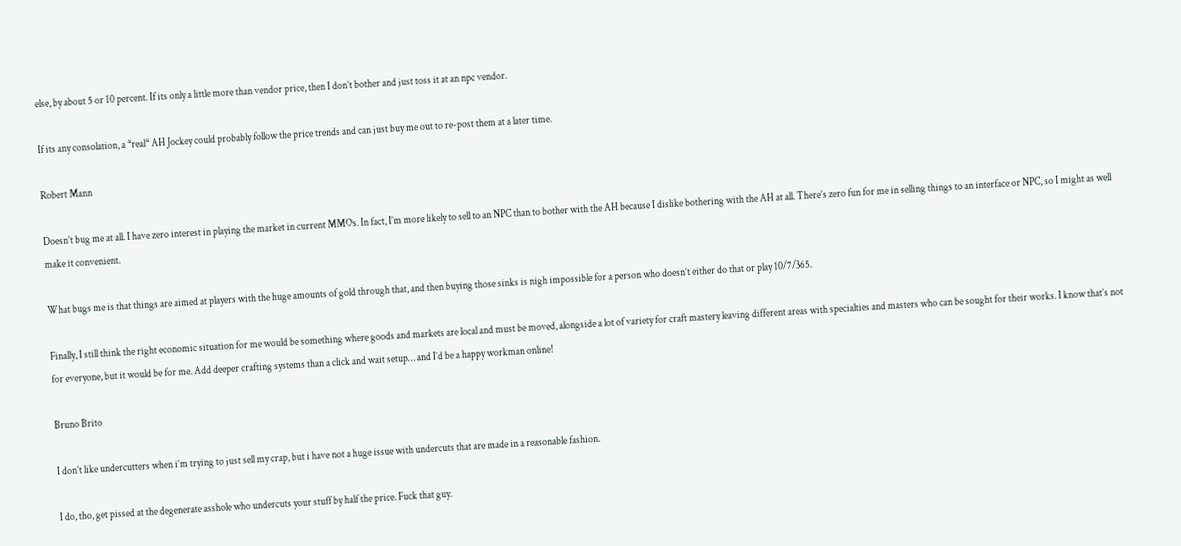else, by about 5 or 10 percent. If its only a little more than vendor price, then I don’t bother and just toss it at an npc vendor.

If its any consolation, a *real* AH Jockey could probably follow the price trends and can just buy me out to re-post them at a later time.

Robert Mann

Doesn’t bug me at all. I have zero interest in playing the market in current MMOs. In fact, I’m more likely to sell to an NPC than to bother with the AH because I dislike bothering with the AH at all. There’s zero fun for me in selling things to an interface or NPC, so I might as well make it convenient.

What bugs me is that things are aimed at players with the huge amounts of gold through that, and then buying those sinks is nigh impossible for a person who doesn’t either do that or play 10/7/365.

Finally, I still think the right economic situation for me would be something where goods and markets are local and must be moved, alongside a lot of variety for craft mastery leaving different areas with specialties and masters who can be sought for their works. I know that’s not for everyone, but it would be for me. Add deeper crafting systems than a click and wait setup… and I’d be a happy workman online!

Bruno Brito

I don’t like undercutters when i’m trying to just sell my crap, but i have not a huge issue with undercuts that are made in a reasonable fashion.

I do, tho, get pissed at the degenerate asshole who undercuts your stuff by half the price. Fuck that guy.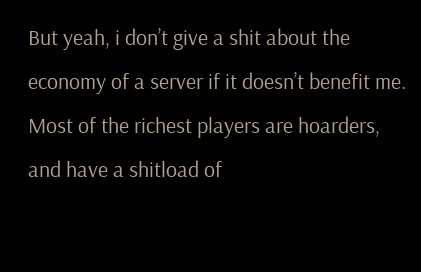But yeah, i don’t give a shit about the economy of a server if it doesn’t benefit me. Most of the richest players are hoarders, and have a shitload of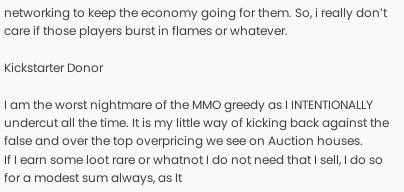networking to keep the economy going for them. So, i really don’t care if those players burst in flames or whatever.

Kickstarter Donor

I am the worst nightmare of the MMO greedy as I INTENTIONALLY undercut all the time. It is my little way of kicking back against the false and over the top overpricing we see on Auction houses.
If I earn some loot rare or whatnot I do not need that I sell, I do so for a modest sum always, as It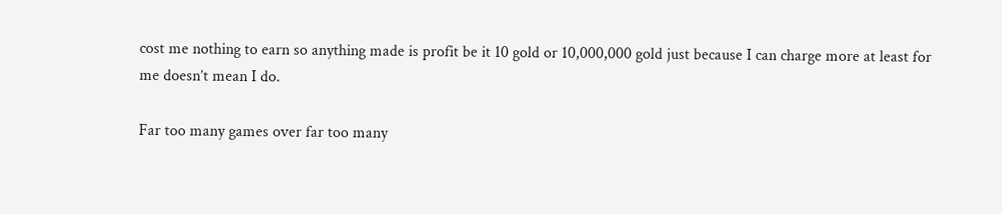cost me nothing to earn so anything made is profit be it 10 gold or 10,000,000 gold just because I can charge more at least for me doesn’t mean I do.

Far too many games over far too many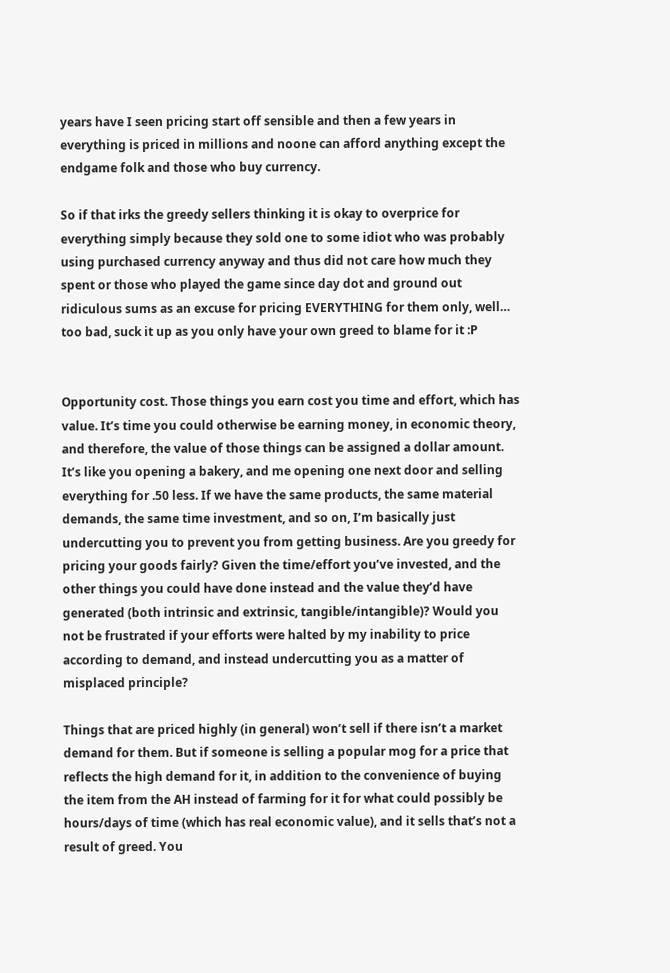years have I seen pricing start off sensible and then a few years in everything is priced in millions and noone can afford anything except the endgame folk and those who buy currency.

So if that irks the greedy sellers thinking it is okay to overprice for everything simply because they sold one to some idiot who was probably using purchased currency anyway and thus did not care how much they spent or those who played the game since day dot and ground out ridiculous sums as an excuse for pricing EVERYTHING for them only, well… too bad, suck it up as you only have your own greed to blame for it :P


Opportunity cost. Those things you earn cost you time and effort, which has value. It’s time you could otherwise be earning money, in economic theory, and therefore, the value of those things can be assigned a dollar amount. It’s like you opening a bakery, and me opening one next door and selling everything for .50 less. If we have the same products, the same material demands, the same time investment, and so on, I’m basically just undercutting you to prevent you from getting business. Are you greedy for pricing your goods fairly? Given the time/effort you’ve invested, and the other things you could have done instead and the value they’d have generated (both intrinsic and extrinsic, tangible/intangible)? Would you not be frustrated if your efforts were halted by my inability to price according to demand, and instead undercutting you as a matter of misplaced principle?

Things that are priced highly (in general) won’t sell if there isn’t a market demand for them. But if someone is selling a popular mog for a price that reflects the high demand for it, in addition to the convenience of buying the item from the AH instead of farming for it for what could possibly be hours/days of time (which has real economic value), and it sells that’s not a result of greed. You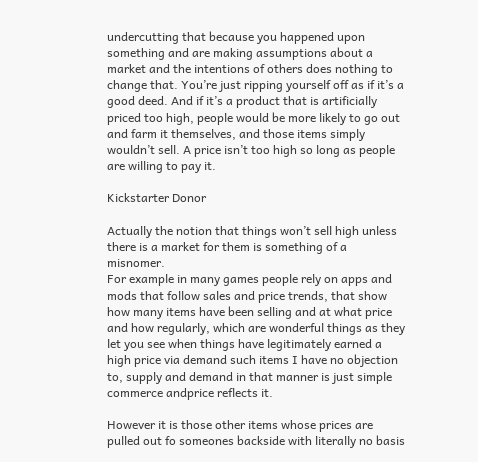undercutting that because you happened upon something and are making assumptions about a market and the intentions of others does nothing to change that. You’re just ripping yourself off as if it’s a good deed. And if it’s a product that is artificially priced too high, people would be more likely to go out and farm it themselves, and those items simply wouldn’t sell. A price isn’t too high so long as people are willing to pay it.

Kickstarter Donor

Actually the notion that things won’t sell high unless there is a market for them is something of a misnomer.
For example in many games people rely on apps and mods that follow sales and price trends, that show how many items have been selling and at what price and how regularly, which are wonderful things as they let you see when things have legitimately earned a high price via demand such items I have no objection to, supply and demand in that manner is just simple commerce andprice reflects it.

However it is those other items whose prices are pulled out fo someones backside with literally no basis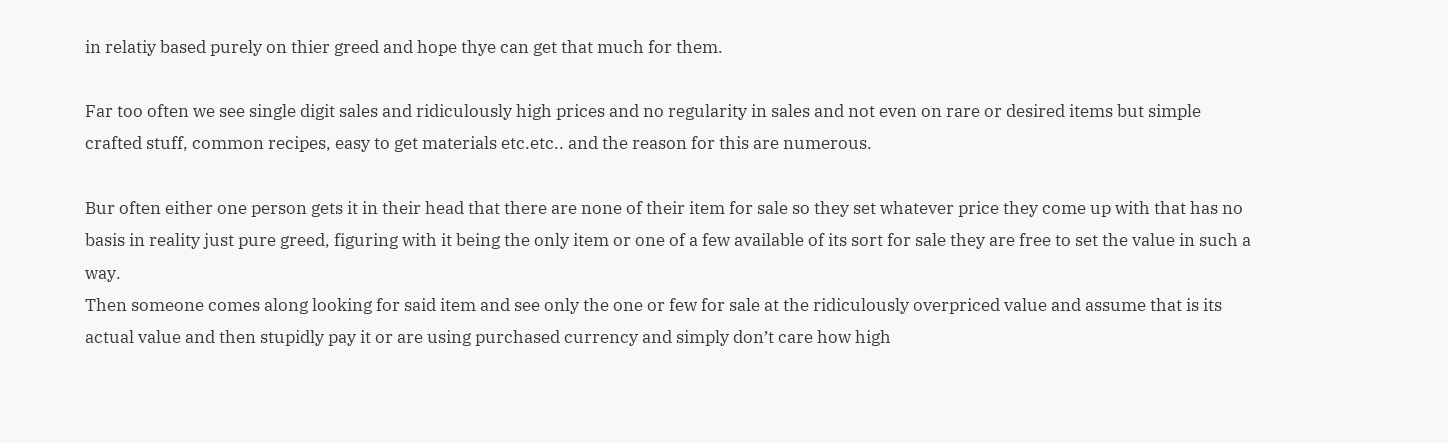in relatiy based purely on thier greed and hope thye can get that much for them.

Far too often we see single digit sales and ridiculously high prices and no regularity in sales and not even on rare or desired items but simple crafted stuff, common recipes, easy to get materials etc.etc.. and the reason for this are numerous.

Bur often either one person gets it in their head that there are none of their item for sale so they set whatever price they come up with that has no basis in reality just pure greed, figuring with it being the only item or one of a few available of its sort for sale they are free to set the value in such a way.
Then someone comes along looking for said item and see only the one or few for sale at the ridiculously overpriced value and assume that is its actual value and then stupidly pay it or are using purchased currency and simply don’t care how high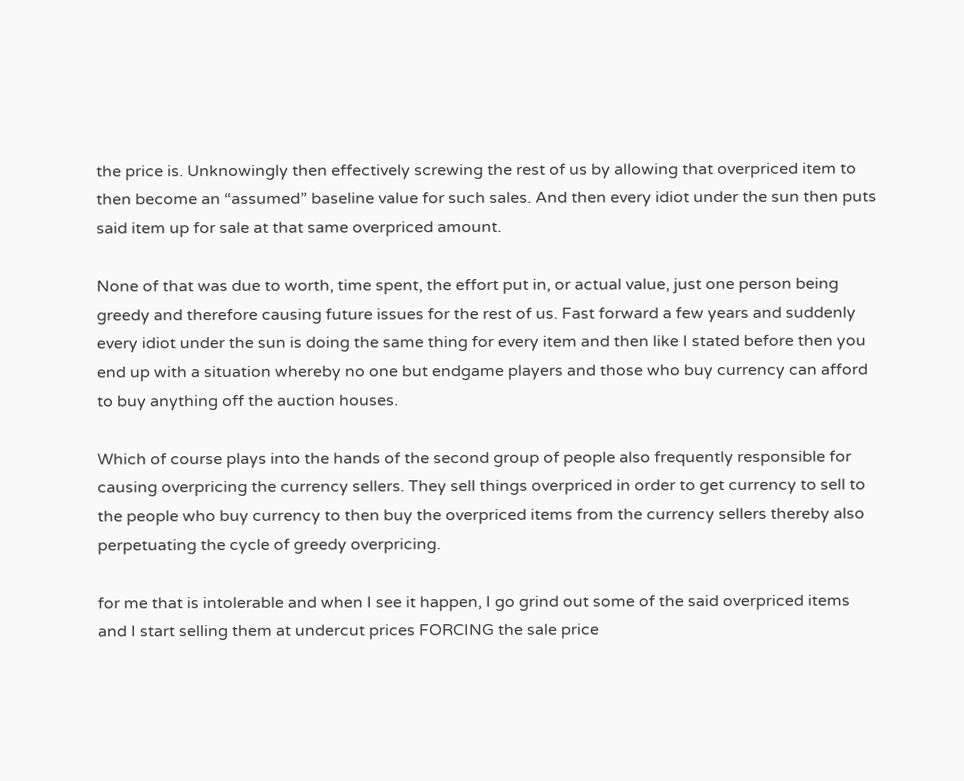the price is. Unknowingly then effectively screwing the rest of us by allowing that overpriced item to then become an “assumed” baseline value for such sales. And then every idiot under the sun then puts said item up for sale at that same overpriced amount.

None of that was due to worth, time spent, the effort put in, or actual value, just one person being greedy and therefore causing future issues for the rest of us. Fast forward a few years and suddenly every idiot under the sun is doing the same thing for every item and then like I stated before then you end up with a situation whereby no one but endgame players and those who buy currency can afford to buy anything off the auction houses.

Which of course plays into the hands of the second group of people also frequently responsible for causing overpricing the currency sellers. They sell things overpriced in order to get currency to sell to the people who buy currency to then buy the overpriced items from the currency sellers thereby also perpetuating the cycle of greedy overpricing.

for me that is intolerable and when I see it happen, I go grind out some of the said overpriced items and I start selling them at undercut prices FORCING the sale price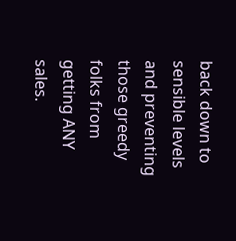back down to sensible levels and preventing those greedy folks from getting ANY sales.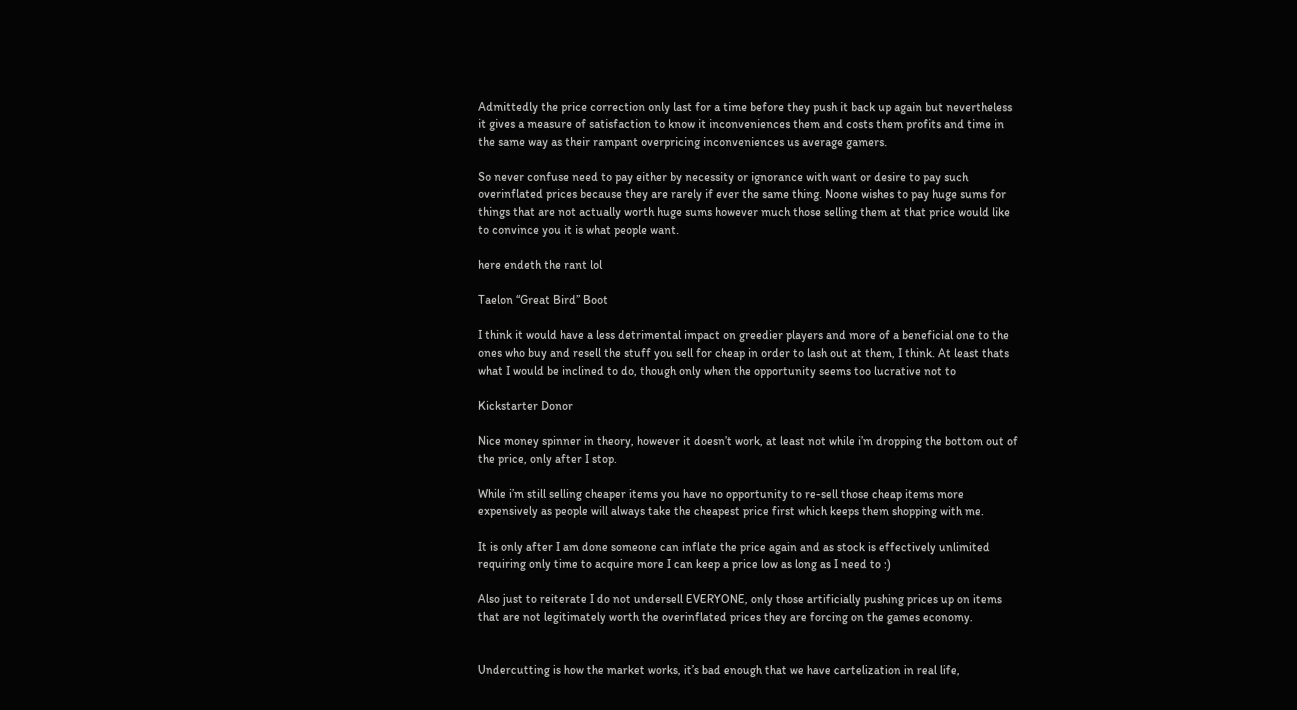Admittedly the price correction only last for a time before they push it back up again but nevertheless it gives a measure of satisfaction to know it inconveniences them and costs them profits and time in the same way as their rampant overpricing inconveniences us average gamers.

So never confuse need to pay either by necessity or ignorance with want or desire to pay such overinflated prices because they are rarely if ever the same thing. Noone wishes to pay huge sums for things that are not actually worth huge sums however much those selling them at that price would like to convince you it is what people want.

here endeth the rant lol

Taelon “Great Bird” Boot

I think it would have a less detrimental impact on greedier players and more of a beneficial one to the ones who buy and resell the stuff you sell for cheap in order to lash out at them, I think. At least thats what I would be inclined to do, though only when the opportunity seems too lucrative not to

Kickstarter Donor

Nice money spinner in theory, however it doesn’t work, at least not while i’m dropping the bottom out of the price, only after I stop.

While i’m still selling cheaper items you have no opportunity to re-sell those cheap items more expensively as people will always take the cheapest price first which keeps them shopping with me.

It is only after I am done someone can inflate the price again and as stock is effectively unlimited requiring only time to acquire more I can keep a price low as long as I need to :)

Also just to reiterate I do not undersell EVERYONE, only those artificially pushing prices up on items that are not legitimately worth the overinflated prices they are forcing on the games economy.


Undercutting is how the market works, it’s bad enough that we have cartelization in real life,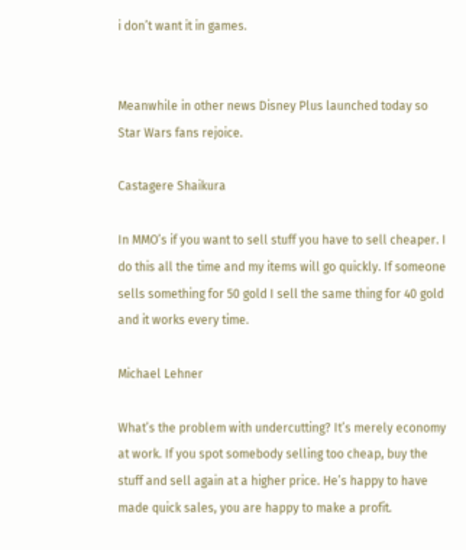i don’t want it in games.


Meanwhile in other news Disney Plus launched today so Star Wars fans rejoice.

Castagere Shaikura

In MMO’s if you want to sell stuff you have to sell cheaper. I do this all the time and my items will go quickly. If someone sells something for 50 gold I sell the same thing for 40 gold and it works every time.

Michael Lehner

What’s the problem with undercutting? It’s merely economy at work. If you spot somebody selling too cheap, buy the stuff and sell again at a higher price. He’s happy to have made quick sales, you are happy to make a profit.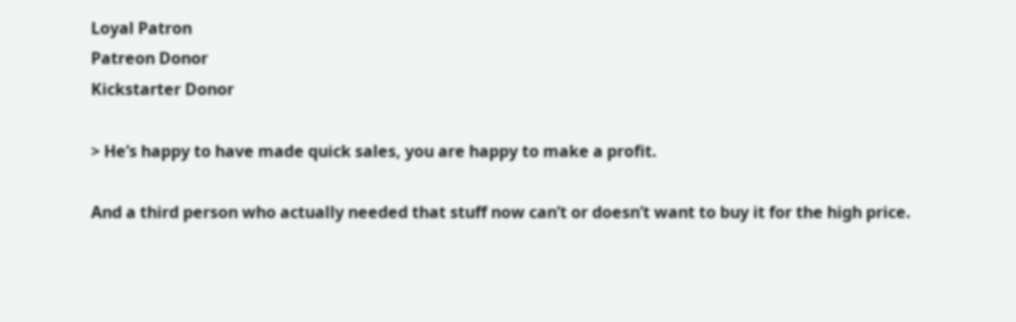Loyal Patron
Patreon Donor
Kickstarter Donor

> He’s happy to have made quick sales, you are happy to make a profit.

And a third person who actually needed that stuff now can’t or doesn’t want to buy it for the high price.